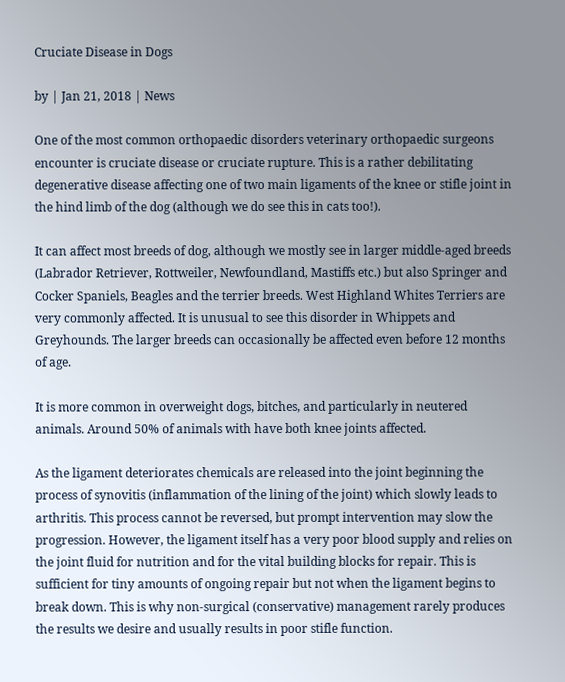Cruciate Disease in Dogs

by | Jan 21, 2018 | News

One of the most common orthopaedic disorders veterinary orthopaedic surgeons encounter is cruciate disease or cruciate rupture. This is a rather debilitating degenerative disease affecting one of two main ligaments of the knee or stifle joint in the hind limb of the dog (although we do see this in cats too!).

It can affect most breeds of dog, although we mostly see in larger middle-aged breeds (Labrador Retriever, Rottweiler, Newfoundland, Mastiffs etc.) but also Springer and Cocker Spaniels, Beagles and the terrier breeds. West Highland Whites Terriers are very commonly affected. It is unusual to see this disorder in Whippets and Greyhounds. The larger breeds can occasionally be affected even before 12 months of age.

It is more common in overweight dogs, bitches, and particularly in neutered animals. Around 50% of animals with have both knee joints affected.

As the ligament deteriorates chemicals are released into the joint beginning the process of synovitis (inflammation of the lining of the joint) which slowly leads to arthritis. This process cannot be reversed, but prompt intervention may slow the progression. However, the ligament itself has a very poor blood supply and relies on the joint fluid for nutrition and for the vital building blocks for repair. This is sufficient for tiny amounts of ongoing repair but not when the ligament begins to break down. This is why non-surgical (conservative) management rarely produces the results we desire and usually results in poor stifle function.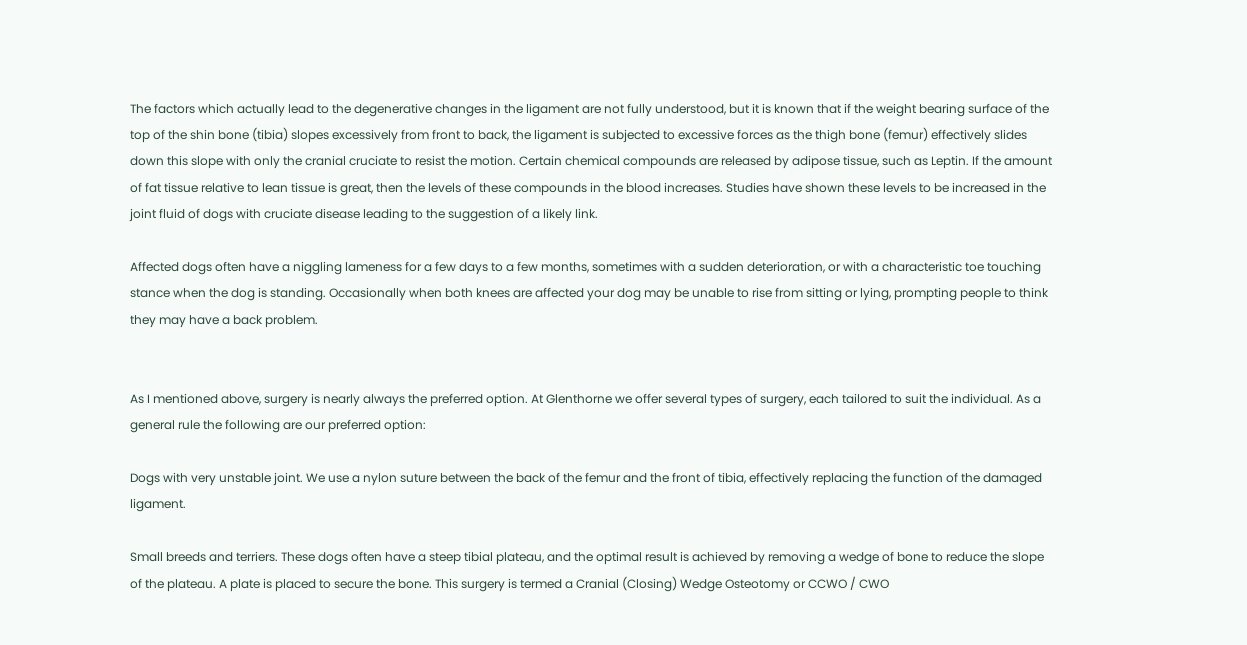The factors which actually lead to the degenerative changes in the ligament are not fully understood, but it is known that if the weight bearing surface of the top of the shin bone (tibia) slopes excessively from front to back, the ligament is subjected to excessive forces as the thigh bone (femur) effectively slides down this slope with only the cranial cruciate to resist the motion. Certain chemical compounds are released by adipose tissue, such as Leptin. If the amount of fat tissue relative to lean tissue is great, then the levels of these compounds in the blood increases. Studies have shown these levels to be increased in the joint fluid of dogs with cruciate disease leading to the suggestion of a likely link.

Affected dogs often have a niggling lameness for a few days to a few months, sometimes with a sudden deterioration, or with a characteristic toe touching stance when the dog is standing. Occasionally when both knees are affected your dog may be unable to rise from sitting or lying, prompting people to think they may have a back problem.


As I mentioned above, surgery is nearly always the preferred option. At Glenthorne we offer several types of surgery, each tailored to suit the individual. As a general rule the following are our preferred option:

Dogs with very unstable joint. We use a nylon suture between the back of the femur and the front of tibia, effectively replacing the function of the damaged ligament.

Small breeds and terriers. These dogs often have a steep tibial plateau, and the optimal result is achieved by removing a wedge of bone to reduce the slope of the plateau. A plate is placed to secure the bone. This surgery is termed a Cranial (Closing) Wedge Osteotomy or CCWO / CWO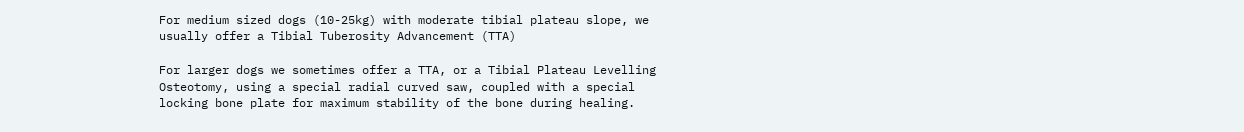For medium sized dogs (10-25kg) with moderate tibial plateau slope, we usually offer a Tibial Tuberosity Advancement (TTA)

For larger dogs we sometimes offer a TTA, or a Tibial Plateau Levelling Osteotomy, using a special radial curved saw, coupled with a special locking bone plate for maximum stability of the bone during healing.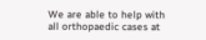We are able to help with all orthopaedic cases at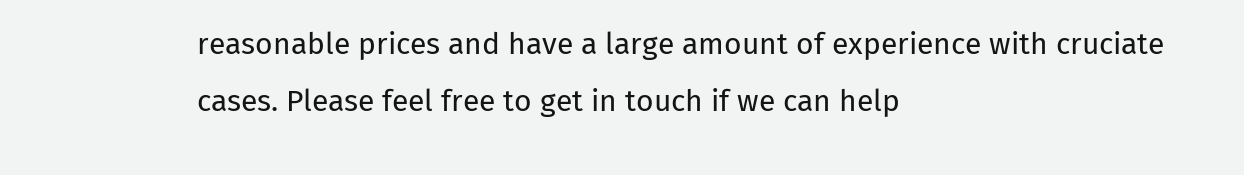reasonable prices and have a large amount of experience with cruciate cases. Please feel free to get in touch if we can help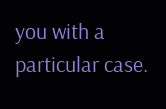you with a particular case.